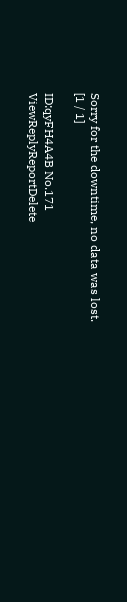Sorry for the downtime, no data was lost.
[1 / 1]

ID:qyFH4A4B No.171 ViewReplyReportDelete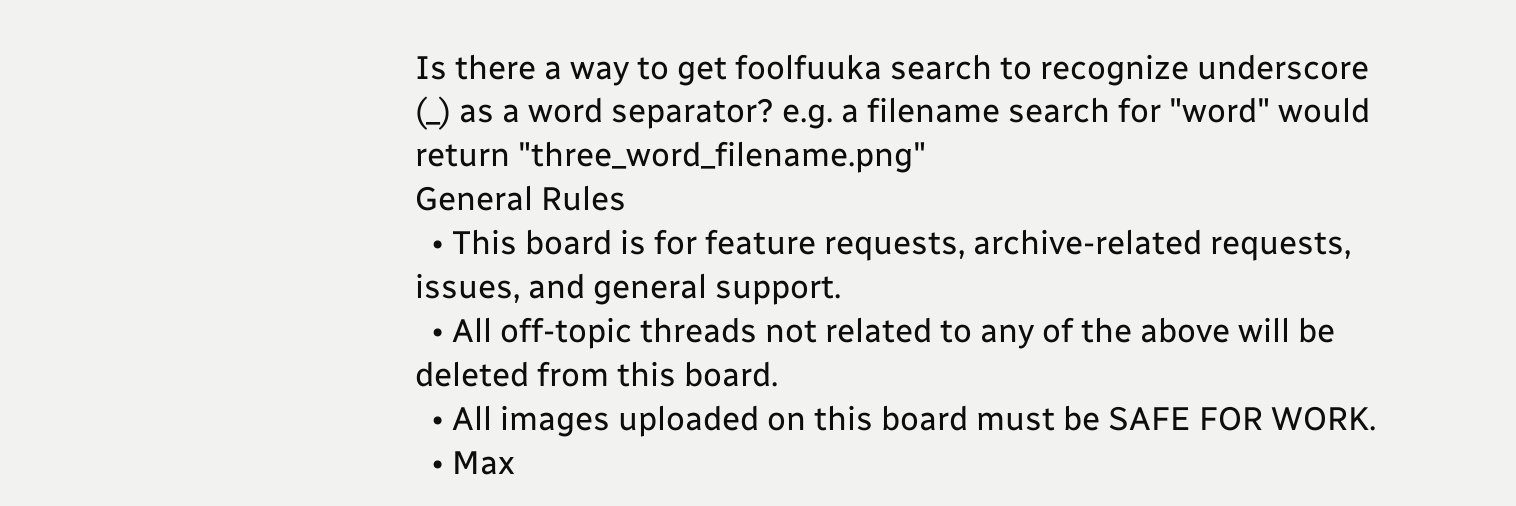Is there a way to get foolfuuka search to recognize underscore (_) as a word separator? e.g. a filename search for "word" would return "three_word_filename.png"
General Rules
  • This board is for feature requests, archive-related requests, issues, and general support.
  • All off-topic threads not related to any of the above will be deleted from this board.
  • All images uploaded on this board must be SAFE FOR WORK.
  • Max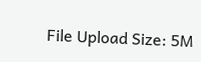File Upload Size: 5M